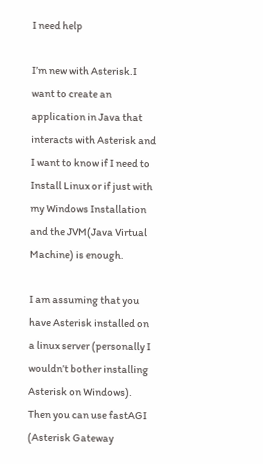I need help

I’m new with Asterisk.I want to create an application in Java that interacts with Asterisk and I want to know if I need to Install Linux or if just with my Windows Installation and the JVM(Java Virtual Machine) is enough.

I am assuming that you have Asterisk installed on a linux server (personally I wouldn’t bother installing Asterisk on Windows).
Then you can use fastAGI (Asterisk Gateway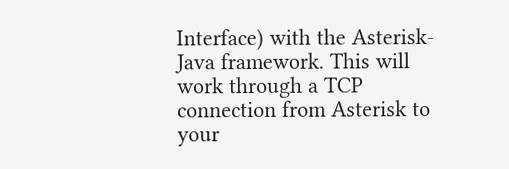Interface) with the Asterisk-Java framework. This will work through a TCP connection from Asterisk to your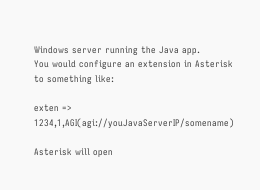Windows server running the Java app.
You would configure an extension in Asterisk to something like:

exten => 1234,1,AGI(agi://youJavaServerIP/somename)

Asterisk will open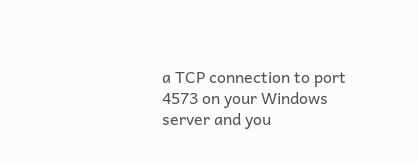a TCP connection to port 4573 on your Windows server and you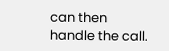can then handle the call.